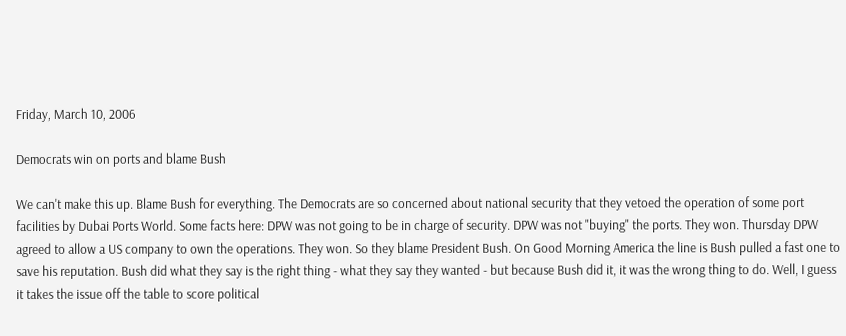Friday, March 10, 2006

Democrats win on ports and blame Bush

We can't make this up. Blame Bush for everything. The Democrats are so concerned about national security that they vetoed the operation of some port facilities by Dubai Ports World. Some facts here: DPW was not going to be in charge of security. DPW was not "buying" the ports. They won. Thursday DPW agreed to allow a US company to own the operations. They won. So they blame President Bush. On Good Morning America the line is Bush pulled a fast one to save his reputation. Bush did what they say is the right thing - what they say they wanted - but because Bush did it, it was the wrong thing to do. Well, I guess it takes the issue off the table to score political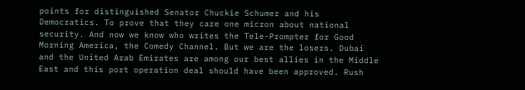points for distinguished Senator Chuckie Schumer and his Democratics. To prove that they care one micron about national security. And now we know who writes the Tele-Prompter for Good Morning America, the Comedy Channel. But we are the losers. Dubai and the United Arab Emirates are among our best allies in the Middle East and this port operation deal should have been approved. Rush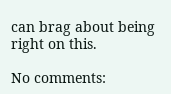can brag about being right on this.

No comments: